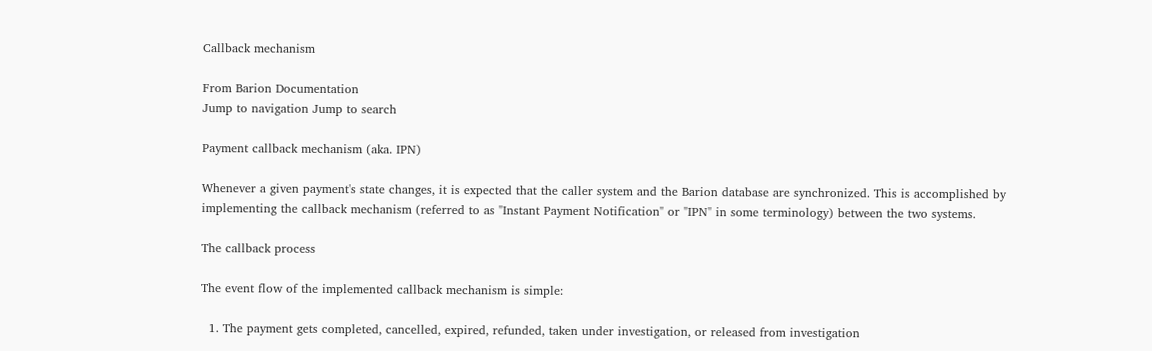Callback mechanism

From Barion Documentation
Jump to navigation Jump to search

Payment callback mechanism (aka. IPN)

Whenever a given payment's state changes, it is expected that the caller system and the Barion database are synchronized. This is accomplished by implementing the callback mechanism (referred to as "Instant Payment Notification" or "IPN" in some terminology) between the two systems.

The callback process

The event flow of the implemented callback mechanism is simple:

  1. The payment gets completed, cancelled, expired, refunded, taken under investigation, or released from investigation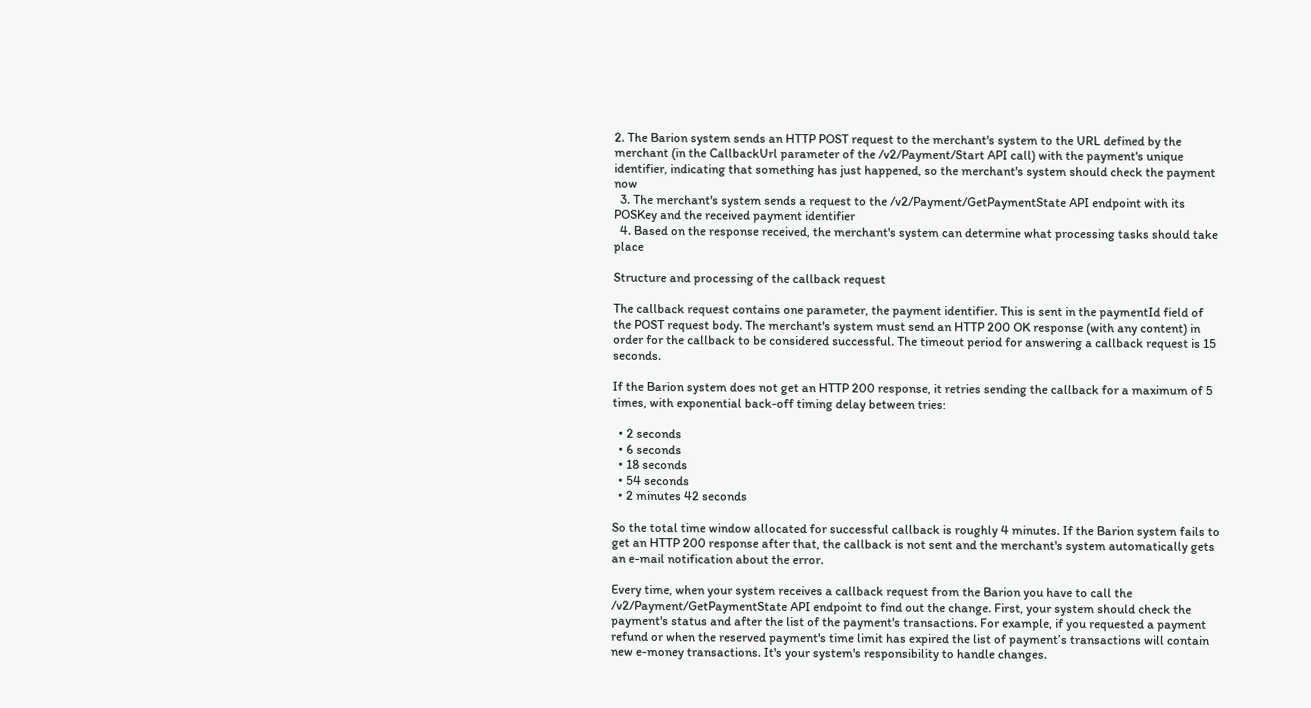2. The Barion system sends an HTTP POST request to the merchant's system to the URL defined by the merchant (in the CallbackUrl parameter of the /v2/Payment/Start API call) with the payment's unique identifier, indicating that something has just happened, so the merchant's system should check the payment now
  3. The merchant's system sends a request to the /v2/Payment/GetPaymentState API endpoint with its POSKey and the received payment identifier
  4. Based on the response received, the merchant's system can determine what processing tasks should take place

Structure and processing of the callback request

The callback request contains one parameter, the payment identifier. This is sent in the paymentId field of the POST request body. The merchant's system must send an HTTP 200 OK response (with any content) in order for the callback to be considered successful. The timeout period for answering a callback request is 15 seconds.

If the Barion system does not get an HTTP 200 response, it retries sending the callback for a maximum of 5 times, with exponential back-off timing delay between tries:

  • 2 seconds
  • 6 seconds
  • 18 seconds
  • 54 seconds
  • 2 minutes 42 seconds

So the total time window allocated for successful callback is roughly 4 minutes. If the Barion system fails to get an HTTP 200 response after that, the callback is not sent and the merchant's system automatically gets an e-mail notification about the error.

Every time, when your system receives a callback request from the Barion you have to call the /v2/Payment/GetPaymentState API endpoint to find out the change. First, your system should check the payment's status and after the list of the payment's transactions. For example, if you requested a payment refund or when the reserved payment's time limit has expired the list of payment’s transactions will contain new e-money transactions. It's your system's responsibility to handle changes.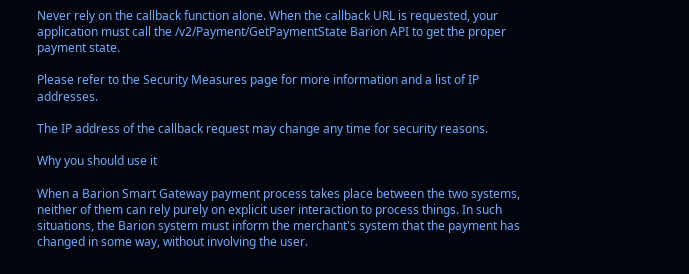Never rely on the callback function alone. When the callback URL is requested, your application must call the /v2/Payment/GetPaymentState Barion API to get the proper payment state.

Please refer to the Security Measures page for more information and a list of IP addresses.

The IP address of the callback request may change any time for security reasons.

Why you should use it

When a Barion Smart Gateway payment process takes place between the two systems, neither of them can rely purely on explicit user interaction to process things. In such situations, the Barion system must inform the merchant's system that the payment has changed in some way, without involving the user.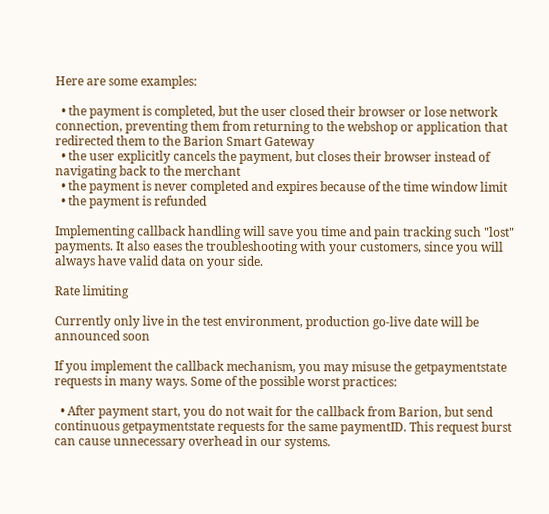Here are some examples:

  • the payment is completed, but the user closed their browser or lose network connection, preventing them from returning to the webshop or application that redirected them to the Barion Smart Gateway
  • the user explicitly cancels the payment, but closes their browser instead of navigating back to the merchant
  • the payment is never completed and expires because of the time window limit
  • the payment is refunded

Implementing callback handling will save you time and pain tracking such "lost" payments. It also eases the troubleshooting with your customers, since you will always have valid data on your side.

Rate limiting

Currently only live in the test environment, production go-live date will be announced soon

If you implement the callback mechanism, you may misuse the getpaymentstate requests in many ways. Some of the possible worst practices:

  • After payment start, you do not wait for the callback from Barion, but send continuous getpaymentstate requests for the same paymentID. This request burst can cause unnecessary overhead in our systems.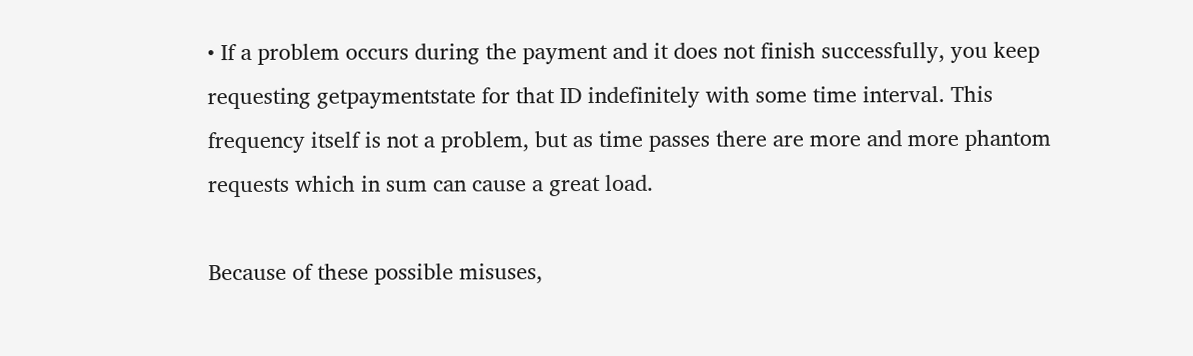• If a problem occurs during the payment and it does not finish successfully, you keep requesting getpaymentstate for that ID indefinitely with some time interval. This frequency itself is not a problem, but as time passes there are more and more phantom requests which in sum can cause a great load.

Because of these possible misuses,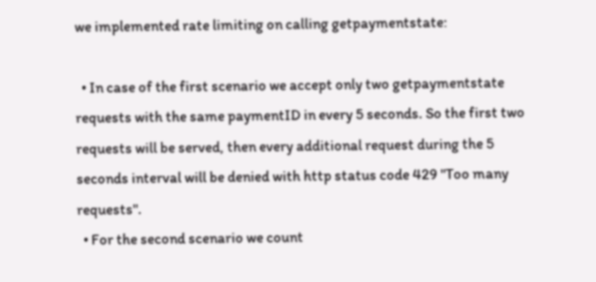we implemented rate limiting on calling getpaymentstate:

  • In case of the first scenario we accept only two getpaymentstate requests with the same paymentID in every 5 seconds. So the first two requests will be served, then every additional request during the 5 seconds interval will be denied with http status code 429 "Too many requests".
  • For the second scenario we count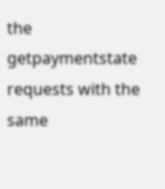the getpaymentstate requests with the same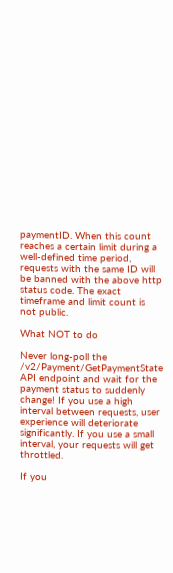paymentID. When this count reaches a certain limit during a well-defined time period, requests with the same ID will be banned with the above http status code. The exact timeframe and limit count is not public.

What NOT to do

Never long-poll the /v2/Payment/GetPaymentState API endpoint and wait for the payment status to suddenly change! If you use a high interval between requests, user experience will deteriorate significantly. If you use a small interval, your requests will get throttled.

If you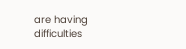are having difficulties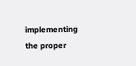implementing the proper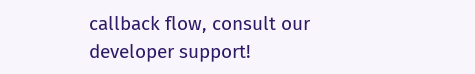callback flow, consult our developer support!